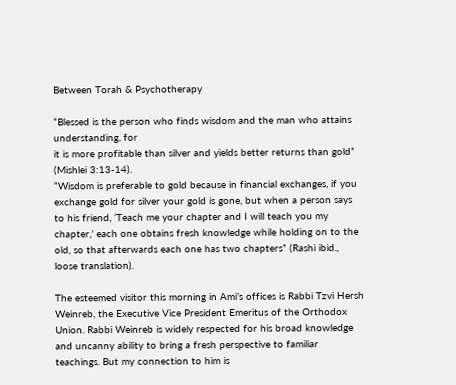Between Torah & Psychotherapy

“Blessed is the person who finds wisdom and the man who attains understanding, for
it is more profitable than silver and yields better returns than gold” (Mishlei 3:13-14).
“Wisdom is preferable to gold because in financial exchanges, if you exchange gold for silver your gold is gone, but when a person says to his friend, ‘Teach me your chapter and I will teach you my chapter,’ each one obtains fresh knowledge while holding on to the old, so that afterwards each one has two chapters” (Rashi ibid., loose translation).

The esteemed visitor this morning in Ami’s offices is Rabbi Tzvi Hersh Weinreb, the Executive Vice President Emeritus of the Orthodox Union. Rabbi Weinreb is widely respected for his broad knowledge and uncanny ability to bring a fresh perspective to familiar teachings. But my connection to him is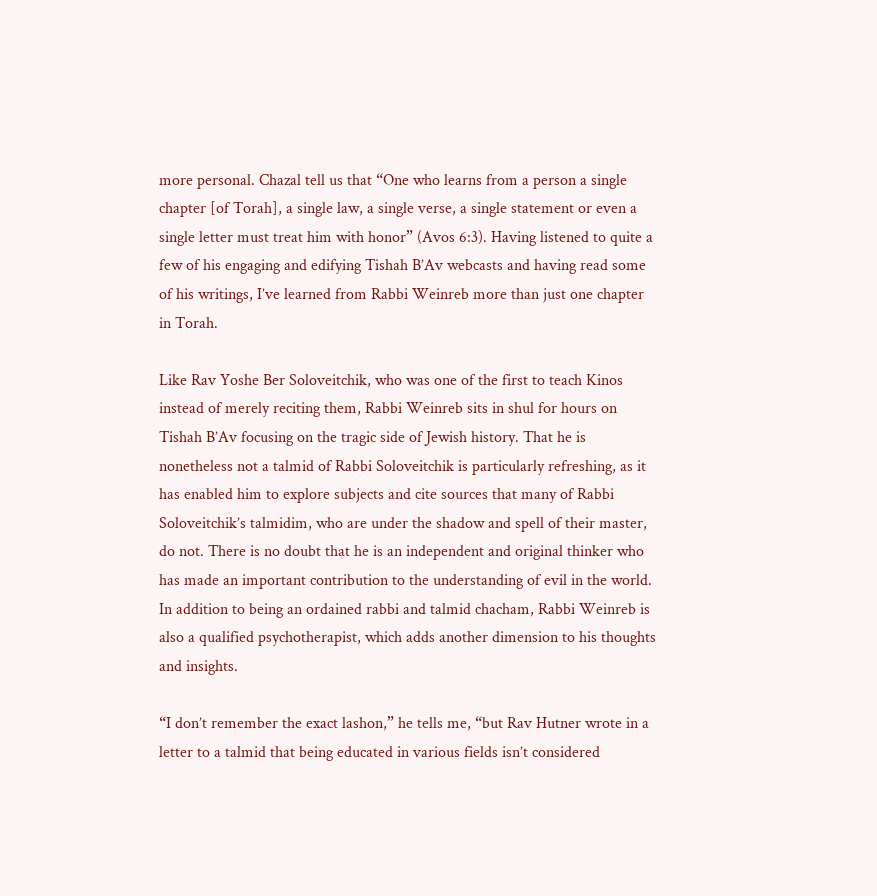more personal. Chazal tell us that “One who learns from a person a single chapter [of Torah], a single law, a single verse, a single statement or even a single letter must treat him with honor” (Avos 6:3). Having listened to quite a few of his engaging and edifying Tishah B’Av webcasts and having read some of his writings, I’ve learned from Rabbi Weinreb more than just one chapter in Torah.

Like Rav Yoshe Ber Soloveitchik, who was one of the first to teach Kinos instead of merely reciting them, Rabbi Weinreb sits in shul for hours on Tishah B’Av focusing on the tragic side of Jewish history. That he is nonetheless not a talmid of Rabbi Soloveitchik is particularly refreshing, as it has enabled him to explore subjects and cite sources that many of Rabbi Soloveitchik’s talmidim, who are under the shadow and spell of their master, do not. There is no doubt that he is an independent and original thinker who has made an important contribution to the understanding of evil in the world. In addition to being an ordained rabbi and talmid chacham, Rabbi Weinreb is also a qualified psychotherapist, which adds another dimension to his thoughts and insights.

“I don’t remember the exact lashon,” he tells me, “but Rav Hutner wrote in a letter to a talmid that being educated in various fields isn’t considered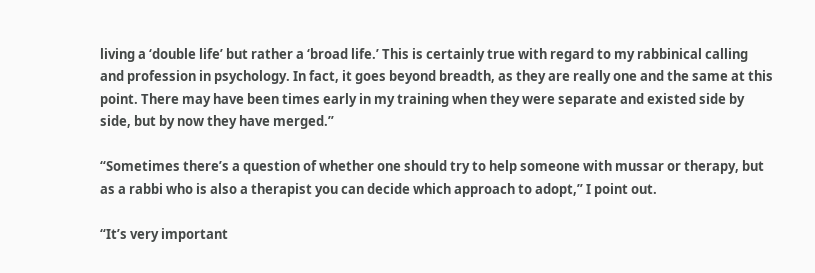living a ‘double life’ but rather a ‘broad life.’ This is certainly true with regard to my rabbinical calling and profession in psychology. In fact, it goes beyond breadth, as they are really one and the same at this point. There may have been times early in my training when they were separate and existed side by side, but by now they have merged.”

“Sometimes there’s a question of whether one should try to help someone with mussar or therapy, but as a rabbi who is also a therapist you can decide which approach to adopt,” I point out.

“It’s very important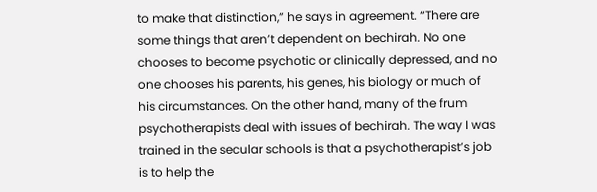to make that distinction,” he says in agreement. “There are some things that aren’t dependent on bechirah. No one chooses to become psychotic or clinically depressed, and no one chooses his parents, his genes, his biology or much of his circumstances. On the other hand, many of the frum psychotherapists deal with issues of bechirah. The way I was trained in the secular schools is that a psychotherapist’s job is to help the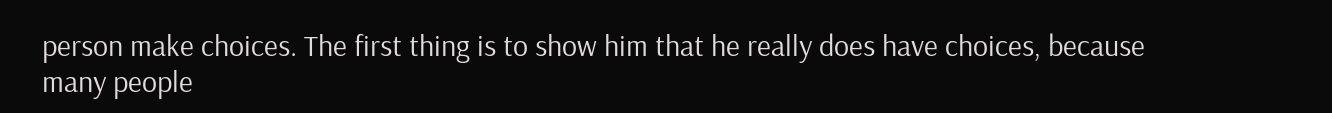person make choices. The first thing is to show him that he really does have choices, because many people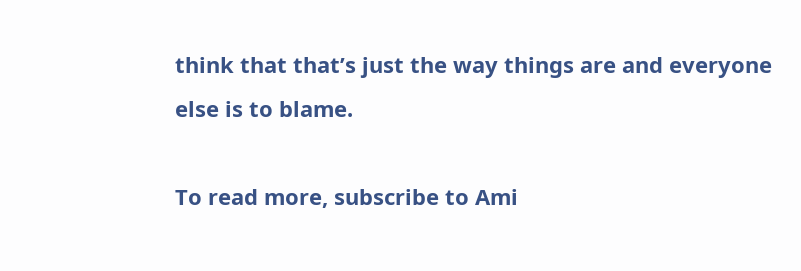think that that’s just the way things are and everyone else is to blame.

To read more, subscribe to Ami